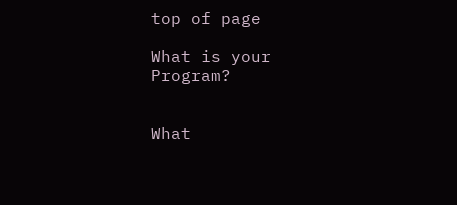top of page

What is your Program?


What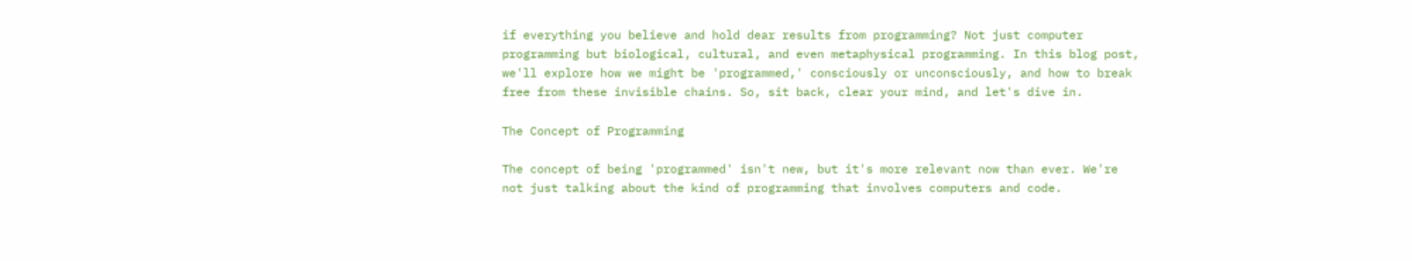if everything you believe and hold dear results from programming? Not just computer programming but biological, cultural, and even metaphysical programming. In this blog post, we'll explore how we might be 'programmed,' consciously or unconsciously, and how to break free from these invisible chains. So, sit back, clear your mind, and let's dive in.

The Concept of Programming

The concept of being 'programmed' isn't new, but it's more relevant now than ever. We're not just talking about the kind of programming that involves computers and code.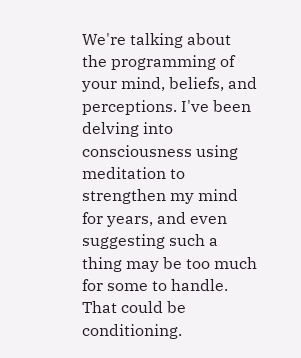We're talking about the programming of your mind, beliefs, and perceptions. I've been delving into consciousness using meditation to strengthen my mind for years, and even suggesting such a thing may be too much for some to handle. That could be conditioning.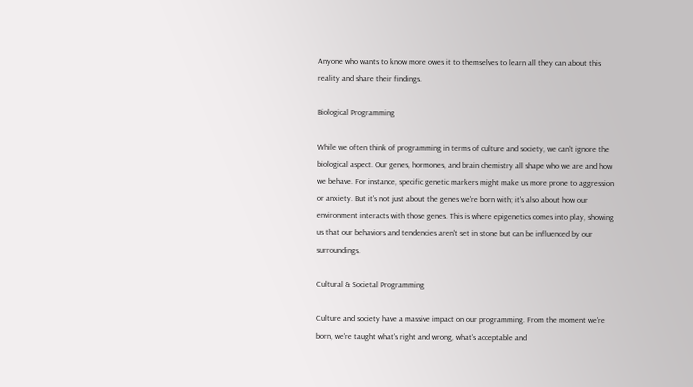Anyone who wants to know more owes it to themselves to learn all they can about this reality and share their findings.

Biological Programming

While we often think of programming in terms of culture and society, we can't ignore the biological aspect. Our genes, hormones, and brain chemistry all shape who we are and how we behave. For instance, specific genetic markers might make us more prone to aggression or anxiety. But it's not just about the genes we're born with; it's also about how our environment interacts with those genes. This is where epigenetics comes into play, showing us that our behaviors and tendencies aren't set in stone but can be influenced by our surroundings.

Cultural & Societal Programming

Culture and society have a massive impact on our programming. From the moment we're born, we're taught what's right and wrong, what's acceptable and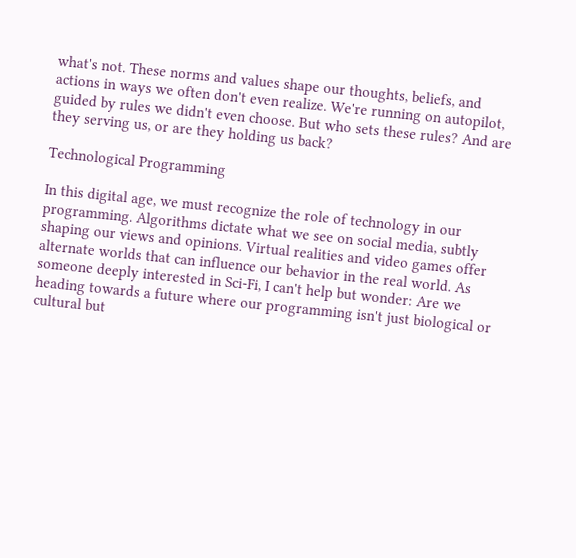what's not. These norms and values shape our thoughts, beliefs, and actions in ways we often don't even realize. We're running on autopilot, guided by rules we didn't even choose. But who sets these rules? And are they serving us, or are they holding us back?

Technological Programming

In this digital age, we must recognize the role of technology in our programming. Algorithms dictate what we see on social media, subtly shaping our views and opinions. Virtual realities and video games offer alternate worlds that can influence our behavior in the real world. As someone deeply interested in Sci-Fi, I can't help but wonder: Are we heading towards a future where our programming isn't just biological or cultural but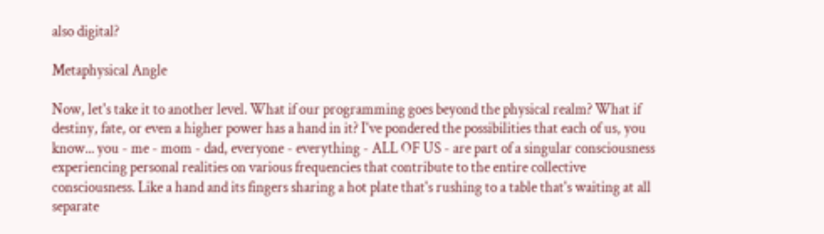also digital?

Metaphysical Angle

Now, let's take it to another level. What if our programming goes beyond the physical realm? What if destiny, fate, or even a higher power has a hand in it? I've pondered the possibilities that each of us, you know... you - me - mom - dad, everyone - everything - ALL OF US - are part of a singular consciousness experiencing personal realities on various frequencies that contribute to the entire collective consciousness. Like a hand and its fingers sharing a hot plate that's rushing to a table that's waiting at all separate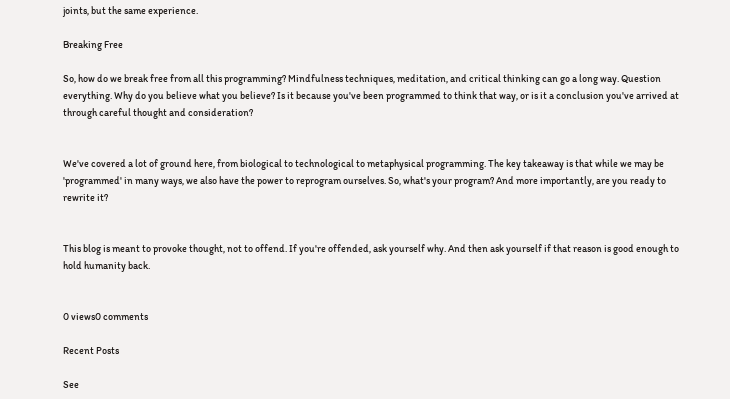joints, but the same experience.

Breaking Free

So, how do we break free from all this programming? Mindfulness techniques, meditation, and critical thinking can go a long way. Question everything. Why do you believe what you believe? Is it because you've been programmed to think that way, or is it a conclusion you've arrived at through careful thought and consideration?


We've covered a lot of ground here, from biological to technological to metaphysical programming. The key takeaway is that while we may be 'programmed' in many ways, we also have the power to reprogram ourselves. So, what's your program? And more importantly, are you ready to rewrite it?


This blog is meant to provoke thought, not to offend. If you're offended, ask yourself why. And then ask yourself if that reason is good enough to hold humanity back.


0 views0 comments

Recent Posts

See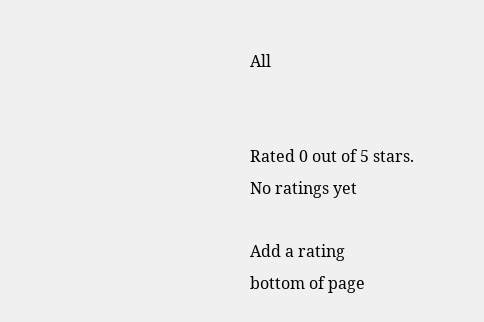All


Rated 0 out of 5 stars.
No ratings yet

Add a rating
bottom of page